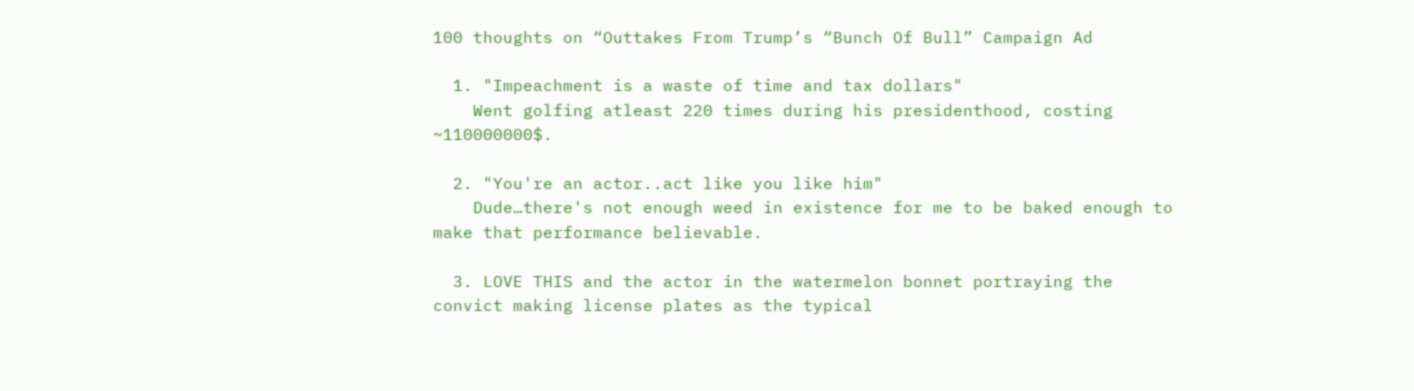100 thoughts on “Outtakes From Trump’s “Bunch Of Bull” Campaign Ad

  1. "Impeachment is a waste of time and tax dollars"
    Went golfing atleast 220 times during his presidenthood, costing ~110000000$.

  2. "You're an actor..act like you like him"
    Dude…there's not enough weed in existence for me to be baked enough to make that performance believable.

  3. LOVE THIS and the actor in the watermelon bonnet portraying the convict making license plates as the typical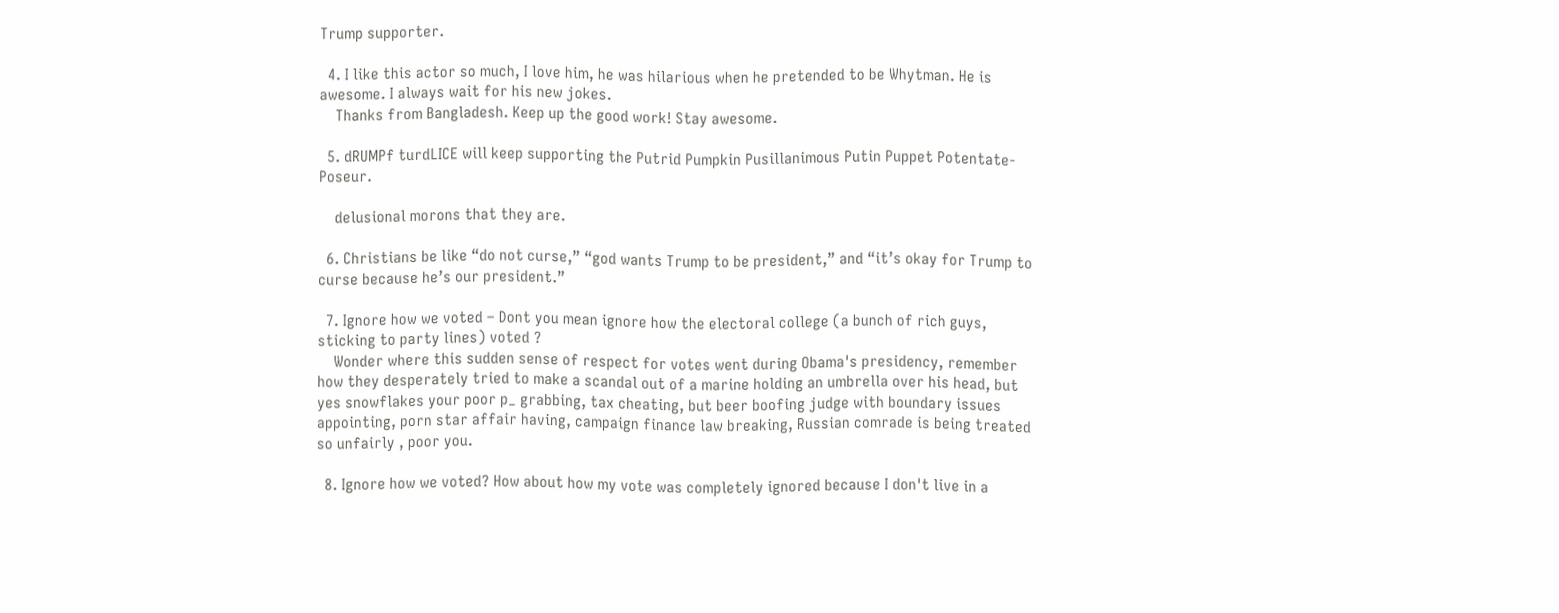Trump supporter.

  4. I like this actor so much, I love him, he was hilarious when he pretended to be Whytman. He is awesome. I always wait for his new jokes.
    Thanks from Bangladesh. Keep up the good work! Stay awesome.

  5. dRUMPf turdLICE will keep supporting the Putrid Pumpkin Pusillanimous Putin Puppet Potentate-Poseur.

    delusional morons that they are.

  6. Christians be like “do not curse,” “god wants Trump to be president,” and “it’s okay for Trump to curse because he’s our president.”

  7. Ignore how we voted – Dont you mean ignore how the electoral college (a bunch of rich guys, sticking to party lines) voted ?
    Wonder where this sudden sense of respect for votes went during Obama's presidency, remember how they desperately tried to make a scandal out of a marine holding an umbrella over his head, but yes snowflakes your poor p_ grabbing, tax cheating, but beer boofing judge with boundary issues appointing, porn star affair having, campaign finance law breaking, Russian comrade is being treated so unfairly , poor you.

  8. Ignore how we voted? How about how my vote was completely ignored because I don't live in a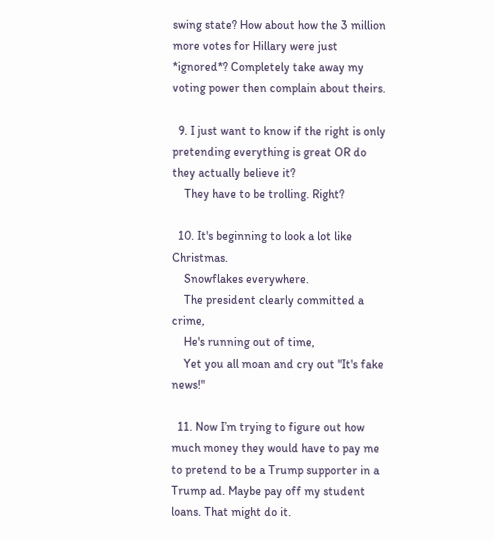swing state? How about how the 3 million more votes for Hillary were just *ignored*? Completely take away my voting power then complain about theirs.

  9. I just want to know if the right is only pretending everything is great OR do they actually believe it?
    They have to be trolling. Right?

  10. It's beginning to look a lot like Christmas.
    Snowflakes everywhere.
    The president clearly committed a crime,
    He's running out of time,
    Yet you all moan and cry out "It's fake news!"

  11. Now I’m trying to figure out how much money they would have to pay me to pretend to be a Trump supporter in a Trump ad. Maybe pay off my student loans. That might do it.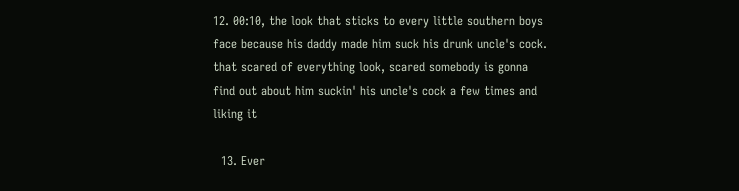12. 00:10, the look that sticks to every little southern boys face because his daddy made him suck his drunk uncle's cock. that scared of everything look, scared somebody is gonna find out about him suckin' his uncle's cock a few times and liking it

  13. Ever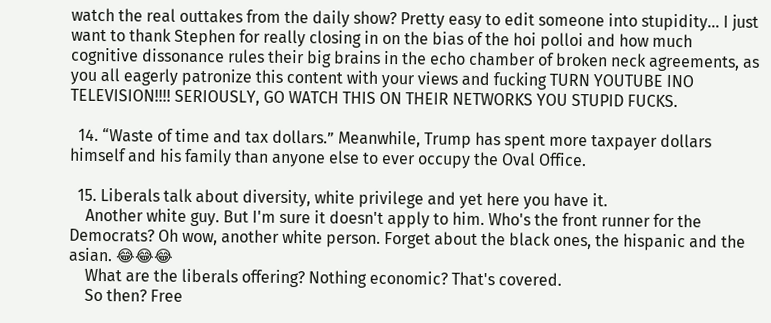watch the real outtakes from the daily show? Pretty easy to edit someone into stupidity… I just want to thank Stephen for really closing in on the bias of the hoi polloi and how much cognitive dissonance rules their big brains in the echo chamber of broken neck agreements, as you all eagerly patronize this content with your views and fucking TURN YOUTUBE INO TELEVISION!!!! SERIOUSLY, GO WATCH THIS ON THEIR NETWORKS YOU STUPID FUCKS.

  14. “Waste of time and tax dollars.” Meanwhile, Trump has spent more taxpayer dollars himself and his family than anyone else to ever occupy the Oval Office.

  15. Liberals talk about diversity, white privilege and yet here you have it.
    Another white guy. But I'm sure it doesn't apply to him. Who's the front runner for the Democrats? Oh wow, another white person. Forget about the black ones, the hispanic and the asian. 😂😂😂
    What are the liberals offering? Nothing economic? That's covered.
    So then? Free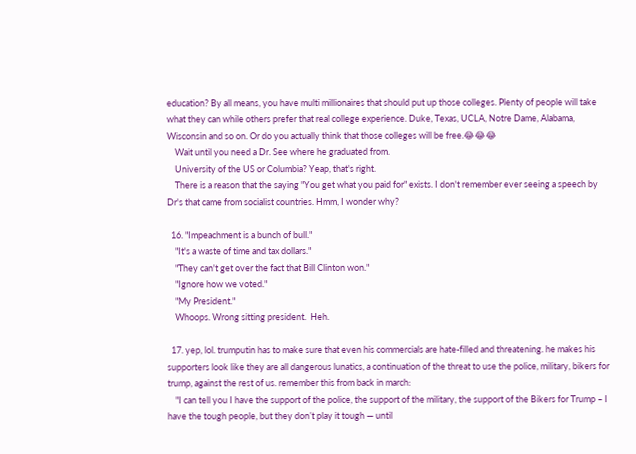education? By all means, you have multi millionaires that should put up those colleges. Plenty of people will take what they can while others prefer that real college experience. Duke, Texas, UCLA, Notre Dame, Alabama, Wisconsin and so on. Or do you actually think that those colleges will be free.😂😂😂
    Wait until you need a Dr. See where he graduated from.
    University of the US or Columbia? Yeap, that's right.
    There is a reason that the saying "You get what you paid for" exists. I don't remember ever seeing a speech by Dr's that came from socialist countries. Hmm, I wonder why?

  16. "Impeachment is a bunch of bull."
    "It's a waste of time and tax dollars."
    "They can't get over the fact that Bill Clinton won."
    "Ignore how we voted."
    "My President."
    Whoops. Wrong sitting president.  Heh.

  17. yep, lol. trumputin has to make sure that even his commercials are hate-filled and threatening. he makes his supporters look like they are all dangerous lunatics, a continuation of the threat to use the police, military, bikers for trump, against the rest of us. remember this from back in march:
    "I can tell you I have the support of the police, the support of the military, the support of the Bikers for Trump – I have the tough people, but they don’t play it tough — until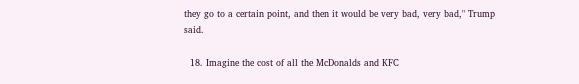they go to a certain point, and then it would be very bad, very bad," Trump said.

  18. Imagine the cost of all the McDonalds and KFC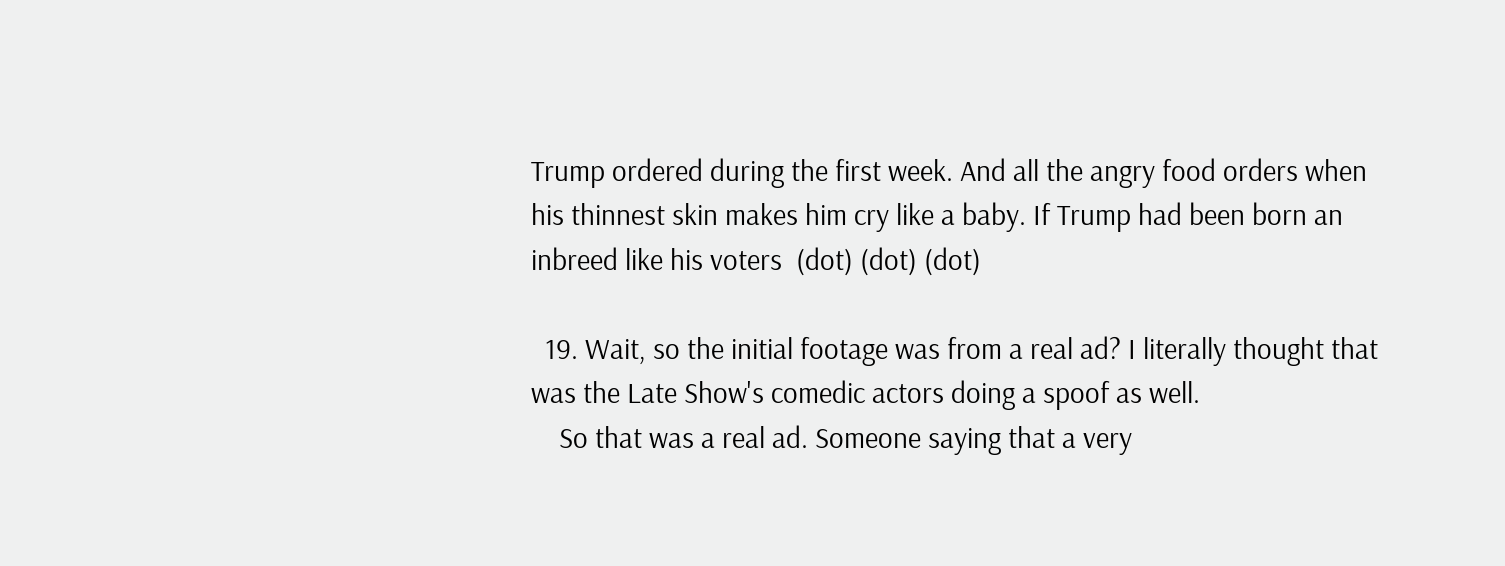Trump ordered during the first week. And all the angry food orders when his thinnest skin makes him cry like a baby. If Trump had been born an inbreed like his voters  (dot) (dot) (dot)

  19. Wait, so the initial footage was from a real ad? I literally thought that was the Late Show's comedic actors doing a spoof as well.
    So that was a real ad. Someone saying that a very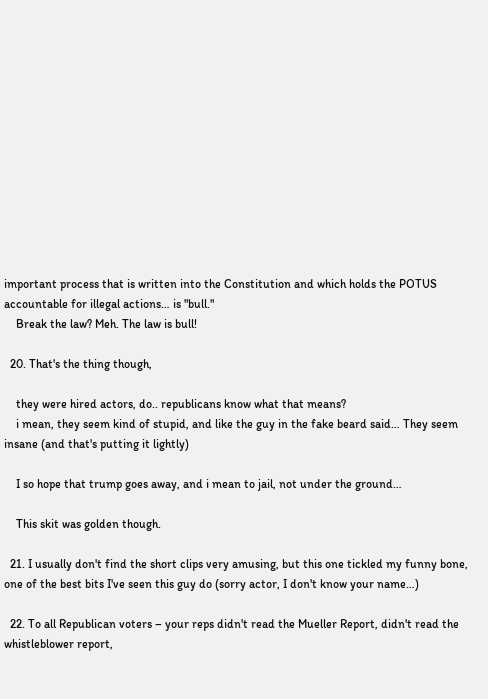important process that is written into the Constitution and which holds the POTUS accountable for illegal actions… is "bull."
    Break the law? Meh. The law is bull!

  20. That's the thing though,

    they were hired actors, do.. republicans know what that means?
    i mean, they seem kind of stupid, and like the guy in the fake beard said… They seem insane (and that's putting it lightly)

    I so hope that trump goes away, and i mean to jail, not under the ground…

    This skit was golden though.

  21. I usually don't find the short clips very amusing, but this one tickled my funny bone, one of the best bits I've seen this guy do (sorry actor, I don't know your name…)

  22. To all Republican voters – your reps didn't read the Mueller Report, didn't read the whistleblower report,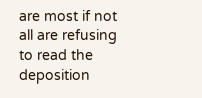are most if not all are refusing to read the deposition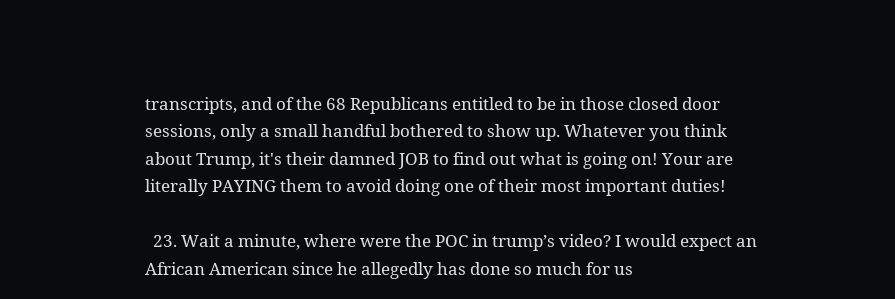transcripts, and of the 68 Republicans entitled to be in those closed door sessions, only a small handful bothered to show up. Whatever you think about Trump, it's their damned JOB to find out what is going on! Your are literally PAYING them to avoid doing one of their most important duties!

  23. Wait a minute, where were the POC in trump’s video? I would expect an African American since he allegedly has done so much for us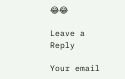😂😂

Leave a Reply

Your email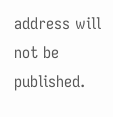address will not be published.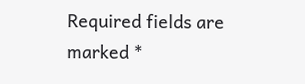Required fields are marked *